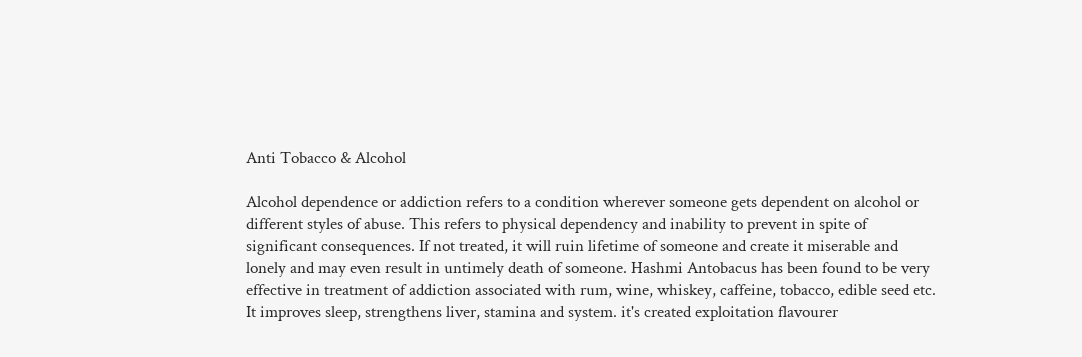Anti Tobacco & Alcohol

Alcohol dependence or addiction refers to a condition wherever someone gets dependent on alcohol or different styles of abuse. This refers to physical dependency and inability to prevent in spite of significant consequences. If not treated, it will ruin lifetime of someone and create it miserable and lonely and may even result in untimely death of someone. Hashmi Antobacus has been found to be very effective in treatment of addiction associated with rum, wine, whiskey, caffeine, tobacco, edible seed etc. It improves sleep, strengthens liver, stamina and system. it's created exploitation flavourer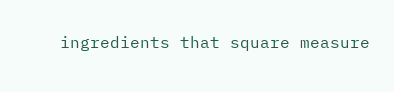ingredients that square measure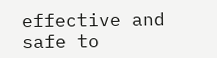effective and safe to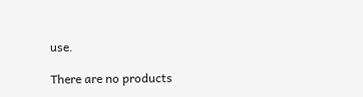use.

There are no products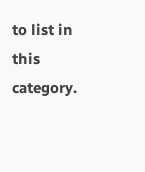to list in this category.